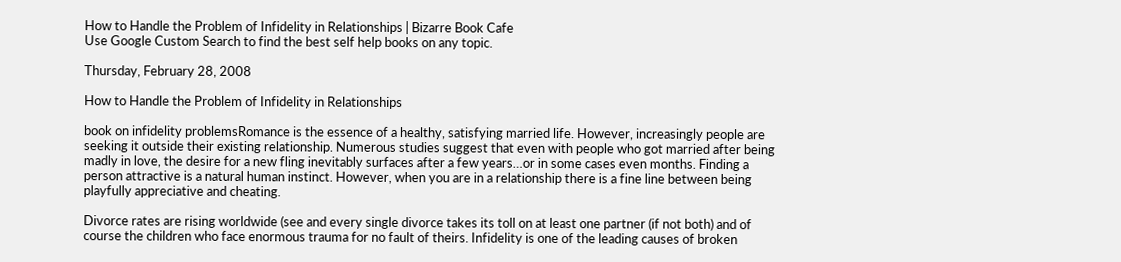How to Handle the Problem of Infidelity in Relationships | Bizarre Book Cafe
Use Google Custom Search to find the best self help books on any topic.

Thursday, February 28, 2008

How to Handle the Problem of Infidelity in Relationships

book on infidelity problemsRomance is the essence of a healthy, satisfying married life. However, increasingly people are seeking it outside their existing relationship. Numerous studies suggest that even with people who got married after being madly in love, the desire for a new fling inevitably surfaces after a few years…or in some cases even months. Finding a person attractive is a natural human instinct. However, when you are in a relationship there is a fine line between being playfully appreciative and cheating.

Divorce rates are rising worldwide (see and every single divorce takes its toll on at least one partner (if not both) and of course the children who face enormous trauma for no fault of theirs. Infidelity is one of the leading causes of broken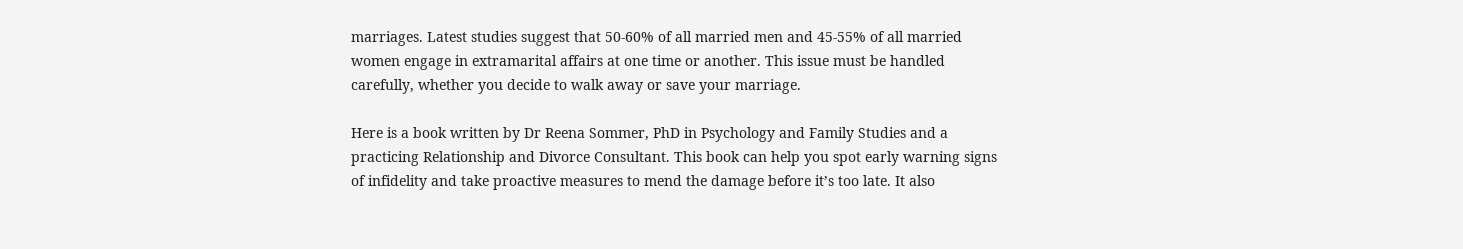marriages. Latest studies suggest that 50-60% of all married men and 45-55% of all married women engage in extramarital affairs at one time or another. This issue must be handled carefully, whether you decide to walk away or save your marriage.

Here is a book written by Dr Reena Sommer, PhD in Psychology and Family Studies and a practicing Relationship and Divorce Consultant. This book can help you spot early warning signs of infidelity and take proactive measures to mend the damage before it’s too late. It also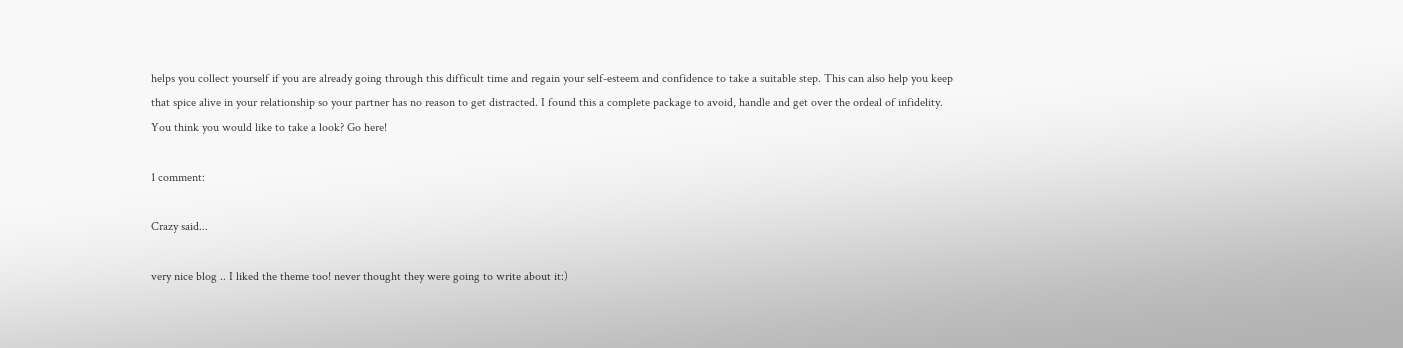helps you collect yourself if you are already going through this difficult time and regain your self-esteem and confidence to take a suitable step. This can also help you keep that spice alive in your relationship so your partner has no reason to get distracted. I found this a complete package to avoid, handle and get over the ordeal of infidelity. You think you would like to take a look? Go here!

1 comment:

Crazy said...

very nice blog .. I liked the theme too! never thought they were going to write about it:)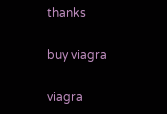thanks

buy viagra

viagra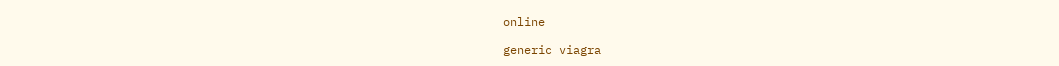online

generic viagra